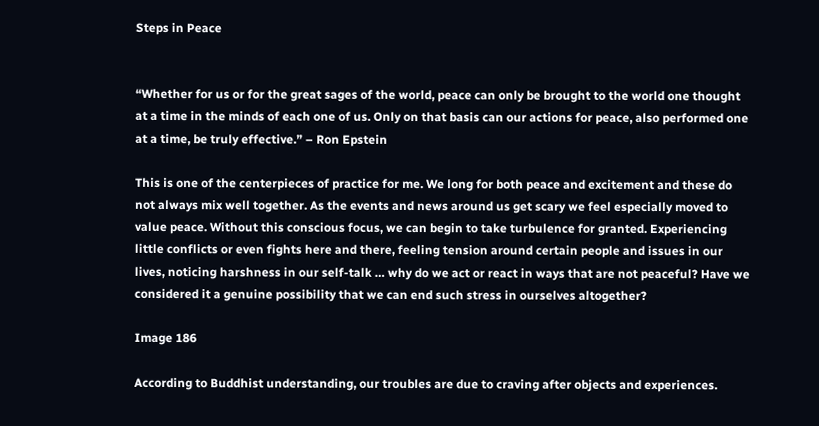Steps in Peace


“Whether for us or for the great sages of the world, peace can only be brought to the world one thought at a time in the minds of each one of us. Only on that basis can our actions for peace, also performed one at a time, be truly effective.” – Ron Epstein

This is one of the centerpieces of practice for me. We long for both peace and excitement and these do not always mix well together. As the events and news around us get scary we feel especially moved to value peace. Without this conscious focus, we can begin to take turbulence for granted. Experiencing little conflicts or even fights here and there, feeling tension around certain people and issues in our lives, noticing harshness in our self-talk … why do we act or react in ways that are not peaceful? Have we considered it a genuine possibility that we can end such stress in ourselves altogether?

Image 186

According to Buddhist understanding, our troubles are due to craving after objects and experiences.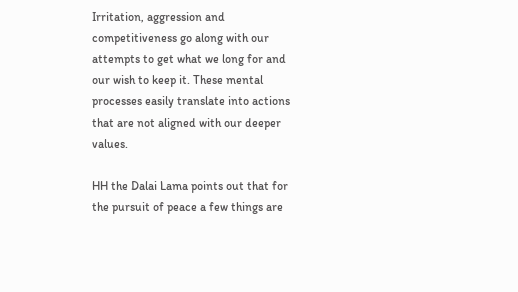Irritation, aggression and competitiveness go along with our attempts to get what we long for and our wish to keep it. These mental processes easily translate into actions that are not aligned with our deeper values.

HH the Dalai Lama points out that for the pursuit of peace a few things are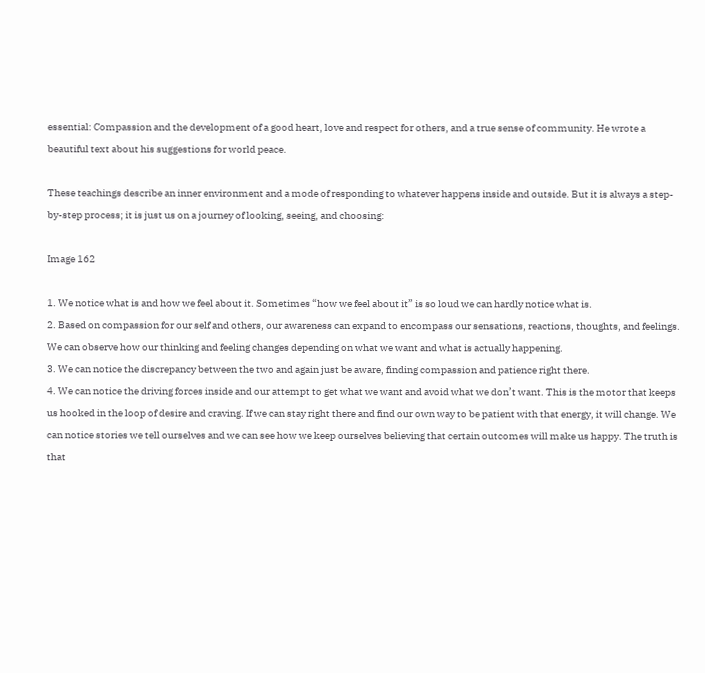essential: Compassion and the development of a good heart, love and respect for others, and a true sense of community. He wrote a beautiful text about his suggestions for world peace.

These teachings describe an inner environment and a mode of responding to whatever happens inside and outside. But it is always a step-by-step process; it is just us on a journey of looking, seeing, and choosing:

Image 162

1. We notice what is and how we feel about it. Sometimes “how we feel about it” is so loud we can hardly notice what is.
2. Based on compassion for our self and others, our awareness can expand to encompass our sensations, reactions, thoughts, and feelings. We can observe how our thinking and feeling changes depending on what we want and what is actually happening.
3. We can notice the discrepancy between the two and again just be aware, finding compassion and patience right there.
4. We can notice the driving forces inside and our attempt to get what we want and avoid what we don’t want. This is the motor that keeps us hooked in the loop of desire and craving. If we can stay right there and find our own way to be patient with that energy, it will change. We can notice stories we tell ourselves and we can see how we keep ourselves believing that certain outcomes will make us happy. The truth is that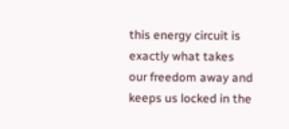this energy circuit is exactly what takes our freedom away and keeps us locked in the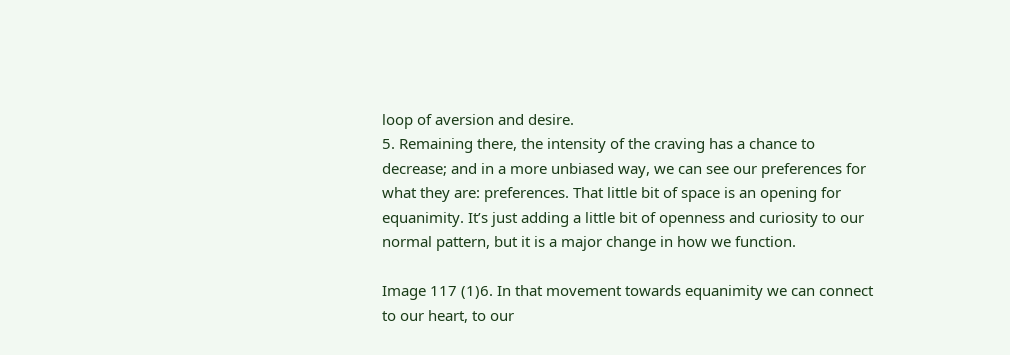loop of aversion and desire.
5. Remaining there, the intensity of the craving has a chance to decrease; and in a more unbiased way, we can see our preferences for what they are: preferences. That little bit of space is an opening for equanimity. It’s just adding a little bit of openness and curiosity to our normal pattern, but it is a major change in how we function.

Image 117 (1)6. In that movement towards equanimity we can connect to our heart, to our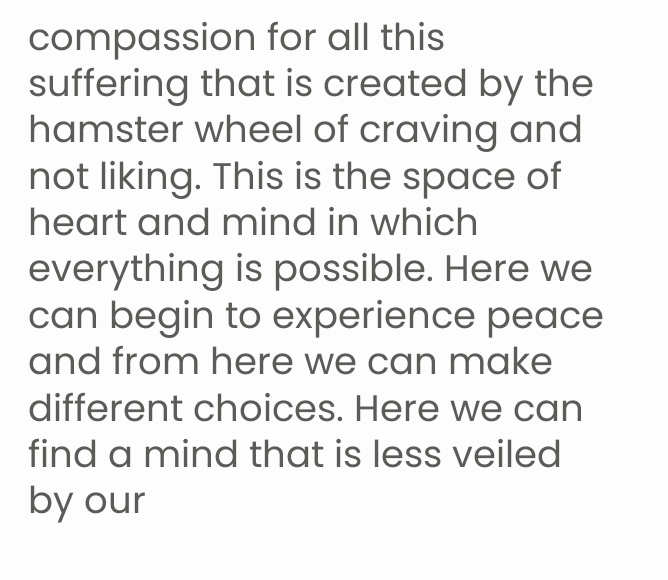compassion for all this suffering that is created by the hamster wheel of craving and not liking. This is the space of heart and mind in which everything is possible. Here we can begin to experience peace and from here we can make different choices. Here we can find a mind that is less veiled by our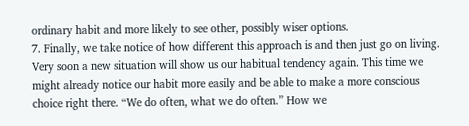ordinary habit and more likely to see other, possibly wiser options.
7. Finally, we take notice of how different this approach is and then just go on living. Very soon a new situation will show us our habitual tendency again. This time we might already notice our habit more easily and be able to make a more conscious choice right there. “We do often, what we do often.” How we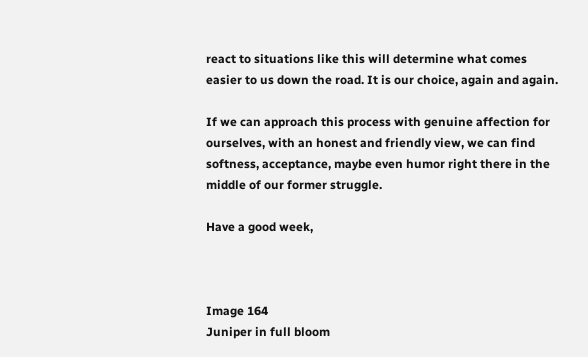react to situations like this will determine what comes easier to us down the road. It is our choice, again and again.

If we can approach this process with genuine affection for ourselves, with an honest and friendly view, we can find softness, acceptance, maybe even humor right there in the middle of our former struggle.

Have a good week,



Image 164
Juniper in full bloom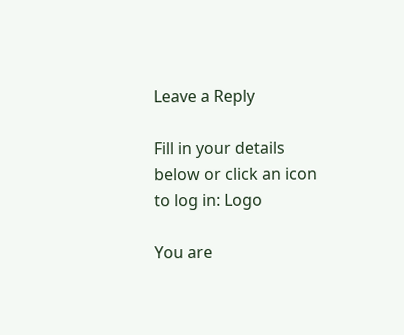Leave a Reply

Fill in your details below or click an icon to log in: Logo

You are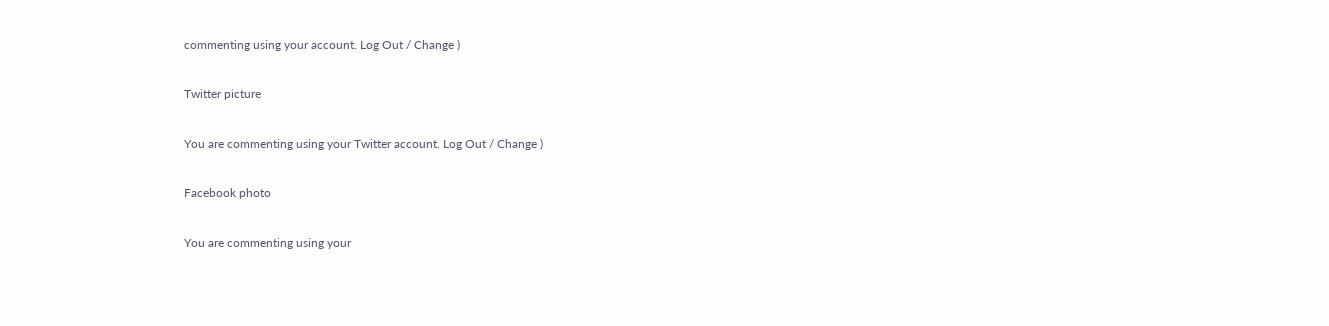commenting using your account. Log Out / Change )

Twitter picture

You are commenting using your Twitter account. Log Out / Change )

Facebook photo

You are commenting using your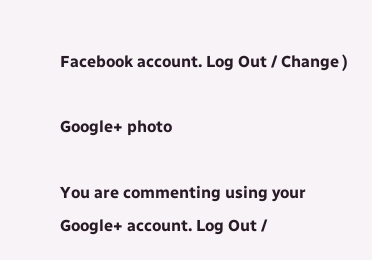Facebook account. Log Out / Change )

Google+ photo

You are commenting using your Google+ account. Log Out /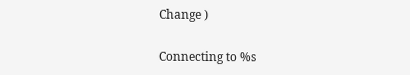Change )

Connecting to %s